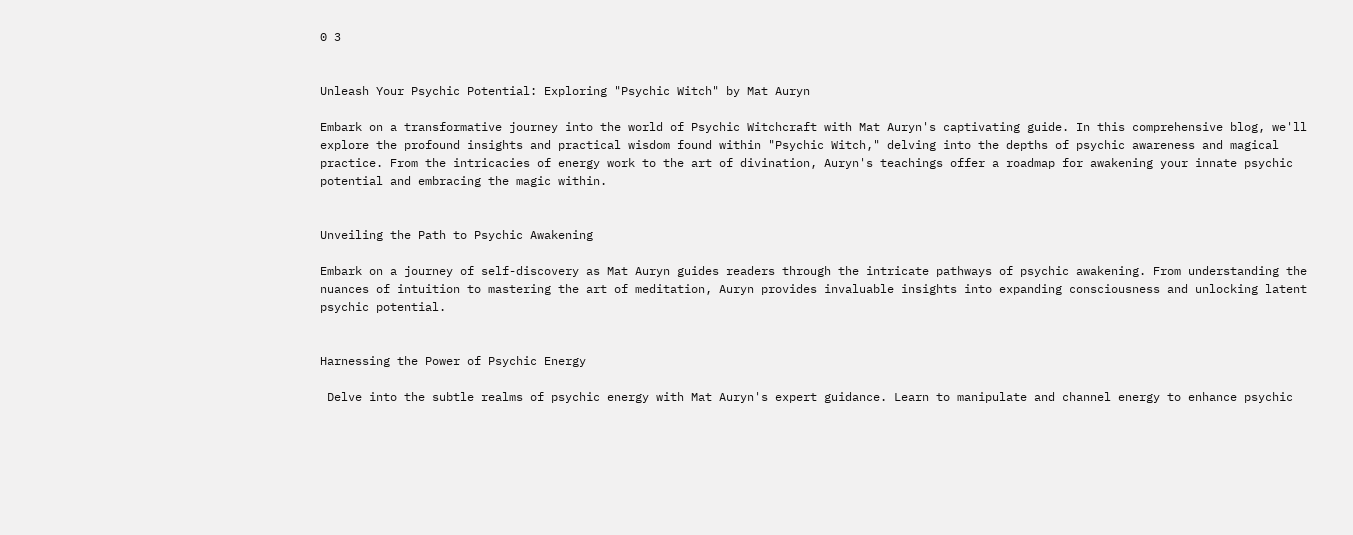0 3


Unleash Your Psychic Potential: Exploring "Psychic Witch" by Mat Auryn

Embark on a transformative journey into the world of Psychic Witchcraft with Mat Auryn's captivating guide. In this comprehensive blog, we'll explore the profound insights and practical wisdom found within "Psychic Witch," delving into the depths of psychic awareness and magical practice. From the intricacies of energy work to the art of divination, Auryn's teachings offer a roadmap for awakening your innate psychic potential and embracing the magic within.


Unveiling the Path to Psychic Awakening

Embark on a journey of self-discovery as Mat Auryn guides readers through the intricate pathways of psychic awakening. From understanding the nuances of intuition to mastering the art of meditation, Auryn provides invaluable insights into expanding consciousness and unlocking latent psychic potential.


Harnessing the Power of Psychic Energy

 Delve into the subtle realms of psychic energy with Mat Auryn's expert guidance. Learn to manipulate and channel energy to enhance psychic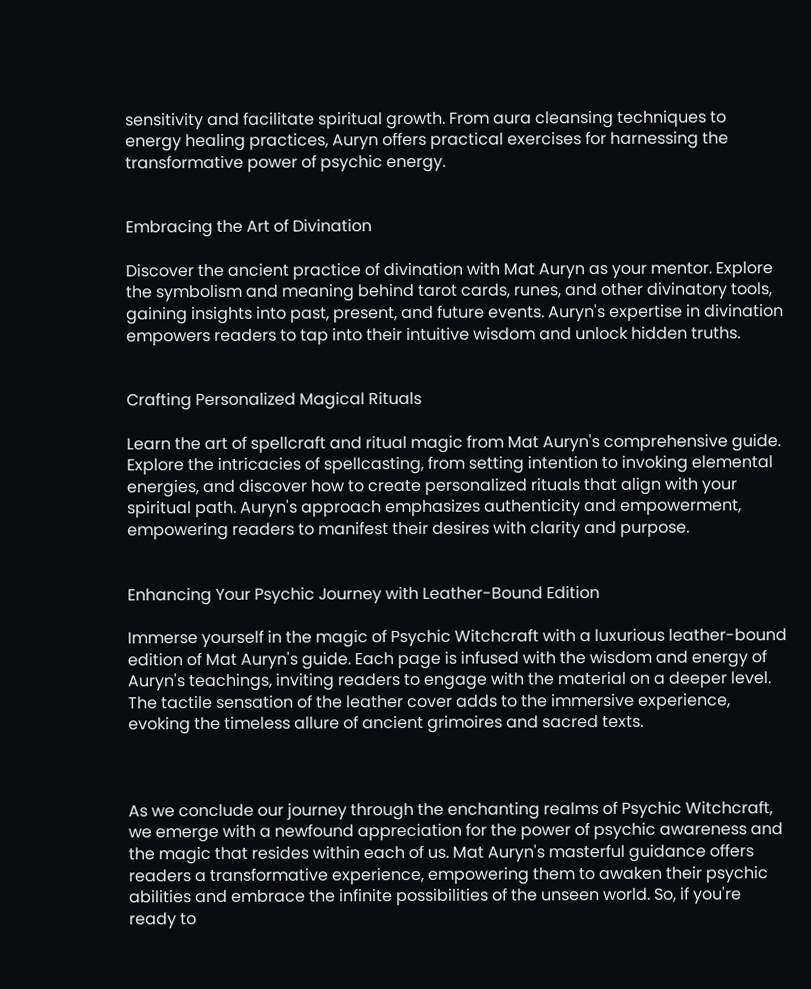sensitivity and facilitate spiritual growth. From aura cleansing techniques to energy healing practices, Auryn offers practical exercises for harnessing the transformative power of psychic energy.


Embracing the Art of Divination

Discover the ancient practice of divination with Mat Auryn as your mentor. Explore the symbolism and meaning behind tarot cards, runes, and other divinatory tools, gaining insights into past, present, and future events. Auryn's expertise in divination empowers readers to tap into their intuitive wisdom and unlock hidden truths.


Crafting Personalized Magical Rituals

Learn the art of spellcraft and ritual magic from Mat Auryn's comprehensive guide. Explore the intricacies of spellcasting, from setting intention to invoking elemental energies, and discover how to create personalized rituals that align with your spiritual path. Auryn's approach emphasizes authenticity and empowerment, empowering readers to manifest their desires with clarity and purpose.


Enhancing Your Psychic Journey with Leather-Bound Edition

Immerse yourself in the magic of Psychic Witchcraft with a luxurious leather-bound edition of Mat Auryn's guide. Each page is infused with the wisdom and energy of Auryn's teachings, inviting readers to engage with the material on a deeper level. The tactile sensation of the leather cover adds to the immersive experience, evoking the timeless allure of ancient grimoires and sacred texts.



As we conclude our journey through the enchanting realms of Psychic Witchcraft, we emerge with a newfound appreciation for the power of psychic awareness and the magic that resides within each of us. Mat Auryn's masterful guidance offers readers a transformative experience, empowering them to awaken their psychic abilities and embrace the infinite possibilities of the unseen world. So, if you're ready to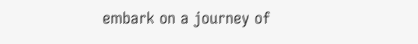embark on a journey of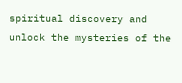spiritual discovery and unlock the mysteries of the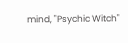mind, "Psychic Witch"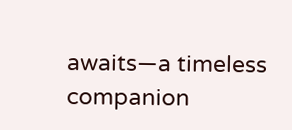awaits—a timeless companion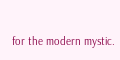for the modern mystic.